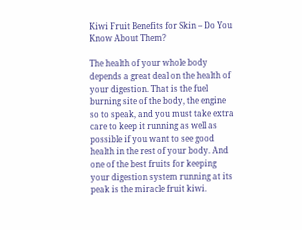Kiwi Fruit Benefits for Skin – Do You Know About Them?

The health of your whole body depends a great deal on the health of your digestion. That is the fuel burning site of the body, the engine so to speak, and you must take extra care to keep it running as well as possible if you want to see good health in the rest of your body. And one of the best fruits for keeping your digestion system running at its peak is the miracle fruit kiwi.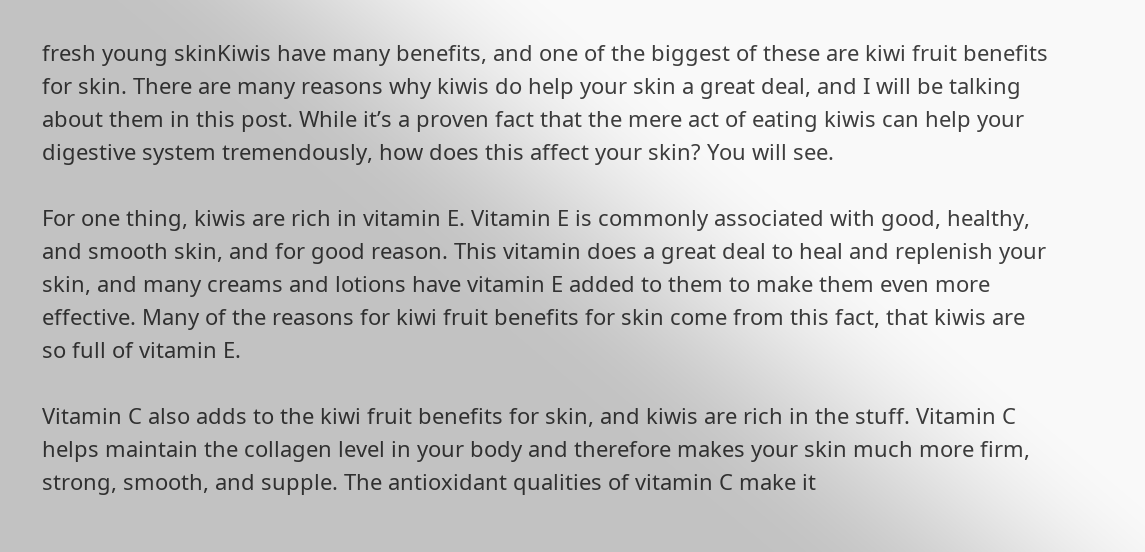fresh young skinKiwis have many benefits, and one of the biggest of these are kiwi fruit benefits for skin. There are many reasons why kiwis do help your skin a great deal, and I will be talking about them in this post. While it’s a proven fact that the mere act of eating kiwis can help your digestive system tremendously, how does this affect your skin? You will see.

For one thing, kiwis are rich in vitamin E. Vitamin E is commonly associated with good, healthy, and smooth skin, and for good reason. This vitamin does a great deal to heal and replenish your skin, and many creams and lotions have vitamin E added to them to make them even more effective. Many of the reasons for kiwi fruit benefits for skin come from this fact, that kiwis are so full of vitamin E.

Vitamin C also adds to the kiwi fruit benefits for skin, and kiwis are rich in the stuff. Vitamin C helps maintain the collagen level in your body and therefore makes your skin much more firm, strong, smooth, and supple. The antioxidant qualities of vitamin C make it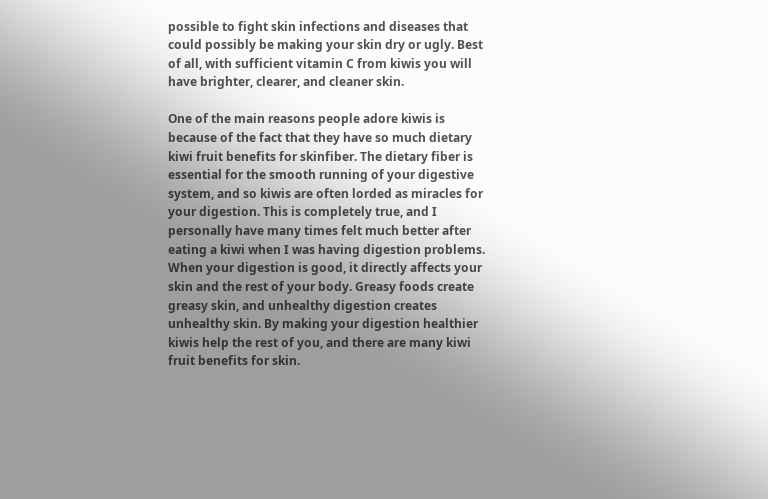possible to fight skin infections and diseases that could possibly be making your skin dry or ugly. Best of all, with sufficient vitamin C from kiwis you will have brighter, clearer, and cleaner skin.

One of the main reasons people adore kiwis is because of the fact that they have so much dietary kiwi fruit benefits for skinfiber. The dietary fiber is essential for the smooth running of your digestive system, and so kiwis are often lorded as miracles for your digestion. This is completely true, and I personally have many times felt much better after eating a kiwi when I was having digestion problems. When your digestion is good, it directly affects your skin and the rest of your body. Greasy foods create greasy skin, and unhealthy digestion creates unhealthy skin. By making your digestion healthier kiwis help the rest of you, and there are many kiwi fruit benefits for skin.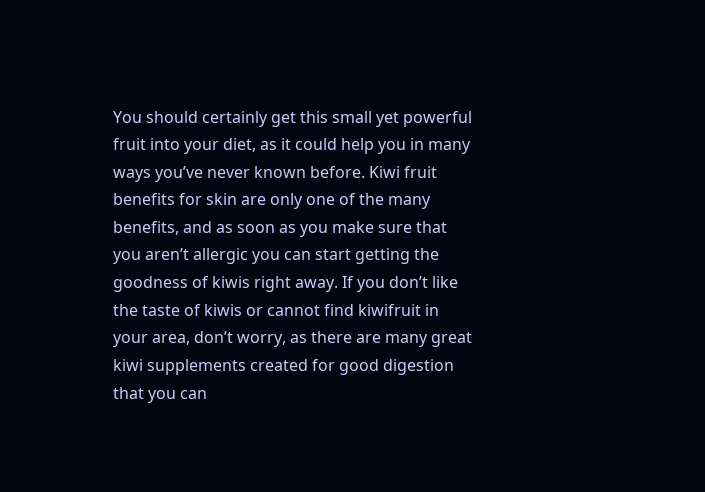You should certainly get this small yet powerful fruit into your diet, as it could help you in many ways you’ve never known before. Kiwi fruit benefits for skin are only one of the many benefits, and as soon as you make sure that you aren’t allergic you can start getting the goodness of kiwis right away. If you don’t like the taste of kiwis or cannot find kiwifruit in your area, don’t worry, as there are many great kiwi supplements created for good digestion that you can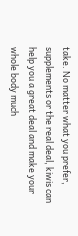take. No matter what you prefer, supplements or the real deal, kiwis can help you a great deal and make your whole body much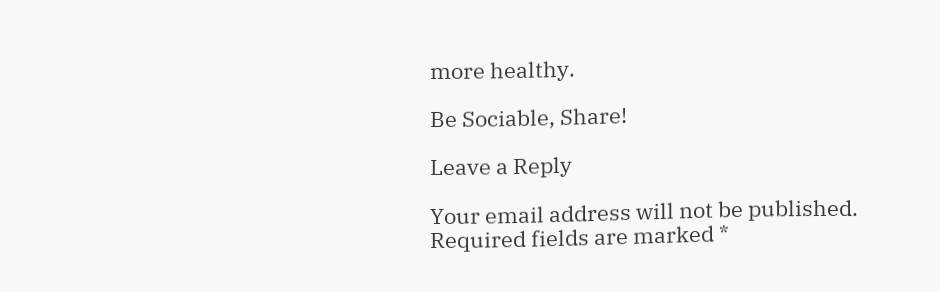more healthy.

Be Sociable, Share!

Leave a Reply

Your email address will not be published. Required fields are marked *